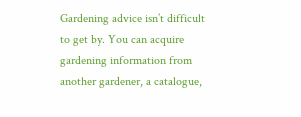Gardening advice isn’t difficult to get by. You can acquire gardening information from another gardener, a catalogue,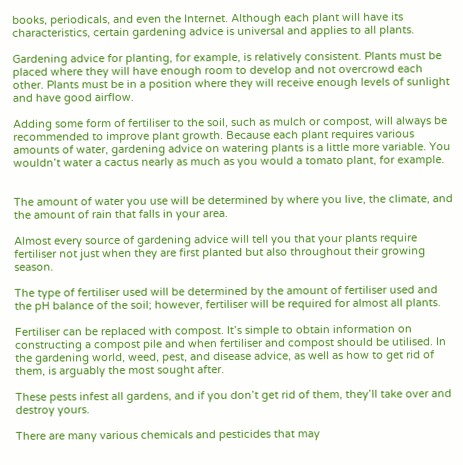books, periodicals, and even the Internet. Although each plant will have its characteristics, certain gardening advice is universal and applies to all plants.

Gardening advice for planting, for example, is relatively consistent. Plants must be placed where they will have enough room to develop and not overcrowd each other. Plants must be in a position where they will receive enough levels of sunlight and have good airflow.

Adding some form of fertiliser to the soil, such as mulch or compost, will always be recommended to improve plant growth. Because each plant requires various amounts of water, gardening advice on watering plants is a little more variable. You wouldn’t water a cactus nearly as much as you would a tomato plant, for example.


The amount of water you use will be determined by where you live, the climate, and the amount of rain that falls in your area.

Almost every source of gardening advice will tell you that your plants require fertiliser not just when they are first planted but also throughout their growing season.

The type of fertiliser used will be determined by the amount of fertiliser used and the pH balance of the soil; however, fertiliser will be required for almost all plants.

Fertiliser can be replaced with compost. It’s simple to obtain information on constructing a compost pile and when fertiliser and compost should be utilised. In the gardening world, weed, pest, and disease advice, as well as how to get rid of them, is arguably the most sought after.

These pests infest all gardens, and if you don’t get rid of them, they’ll take over and destroy yours.

There are many various chemicals and pesticides that may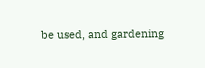be used, and gardening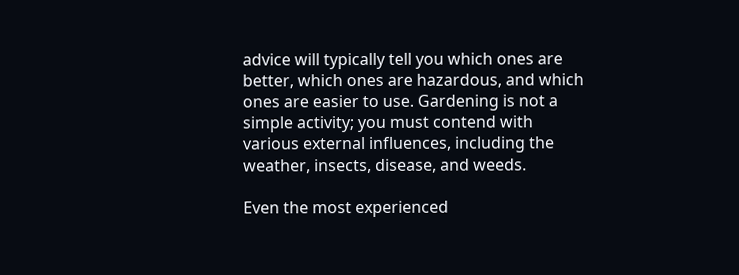advice will typically tell you which ones are better, which ones are hazardous, and which ones are easier to use. Gardening is not a simple activity; you must contend with various external influences, including the weather, insects, disease, and weeds.

Even the most experienced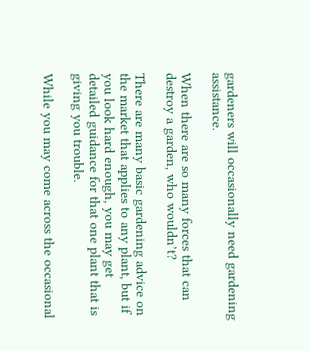gardeners will occasionally need gardening assistance.

When there are so many forces that can destroy a garden, who wouldn’t?

There are many basic gardening advice on the market that applies to any plant, but if you look hard enough, you may get detailed guidance for that one plant that is giving you trouble.

While you may come across the occasional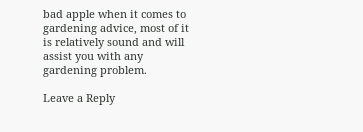bad apple when it comes to gardening advice, most of it is relatively sound and will assist you with any gardening problem.

Leave a Reply